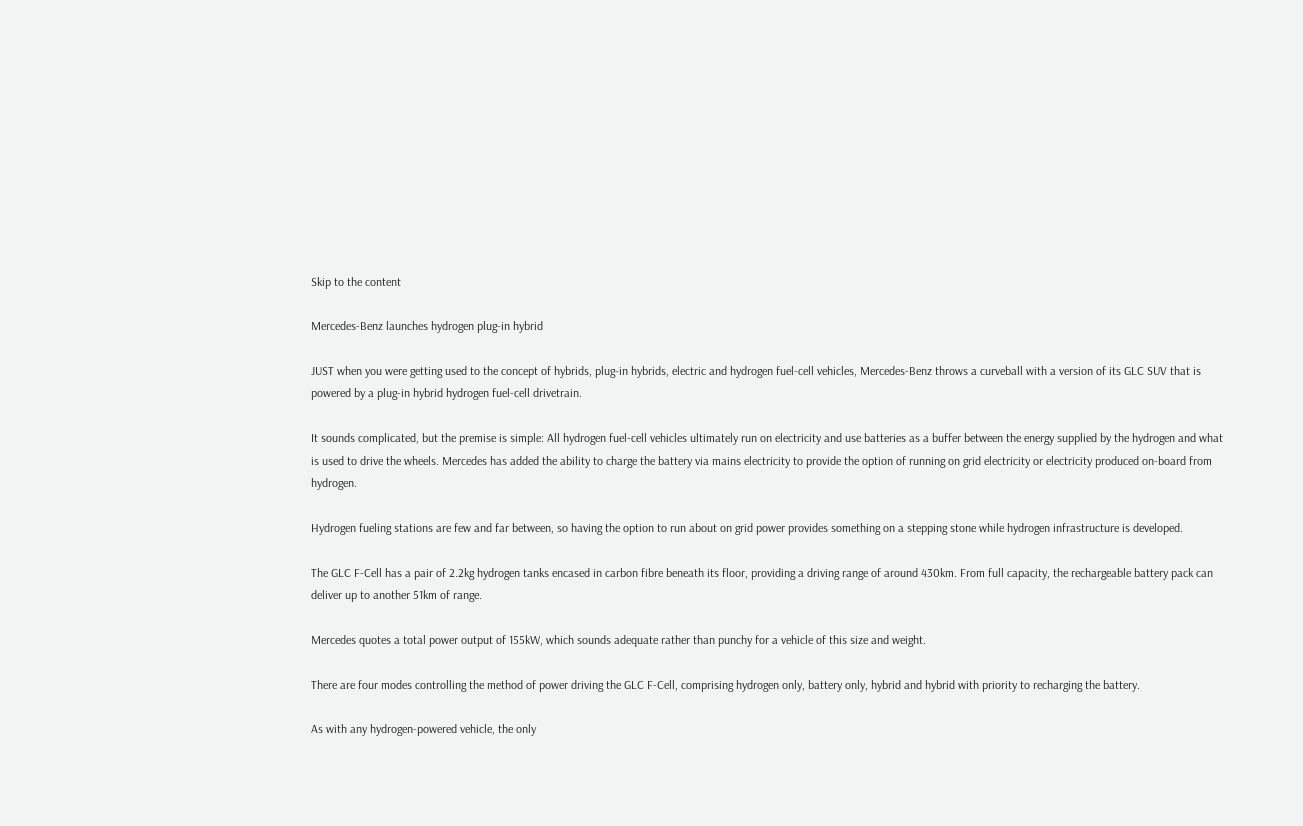Skip to the content

Mercedes-Benz launches hydrogen plug-in hybrid

JUST when you were getting used to the concept of hybrids, plug-in hybrids, electric and hydrogen fuel-cell vehicles, Mercedes-Benz throws a curveball with a version of its GLC SUV that is powered by a plug-in hybrid hydrogen fuel-cell drivetrain.

It sounds complicated, but the premise is simple: All hydrogen fuel-cell vehicles ultimately run on electricity and use batteries as a buffer between the energy supplied by the hydrogen and what is used to drive the wheels. Mercedes has added the ability to charge the battery via mains electricity to provide the option of running on grid electricity or electricity produced on-board from hydrogen.

Hydrogen fueling stations are few and far between, so having the option to run about on grid power provides something on a stepping stone while hydrogen infrastructure is developed.

The GLC F-Cell has a pair of 2.2kg hydrogen tanks encased in carbon fibre beneath its floor, providing a driving range of around 430km. From full capacity, the rechargeable battery pack can deliver up to another 51km of range.

Mercedes quotes a total power output of 155kW, which sounds adequate rather than punchy for a vehicle of this size and weight.

There are four modes controlling the method of power driving the GLC F-Cell, comprising hydrogen only, battery only, hybrid and hybrid with priority to recharging the battery.

As with any hydrogen-powered vehicle, the only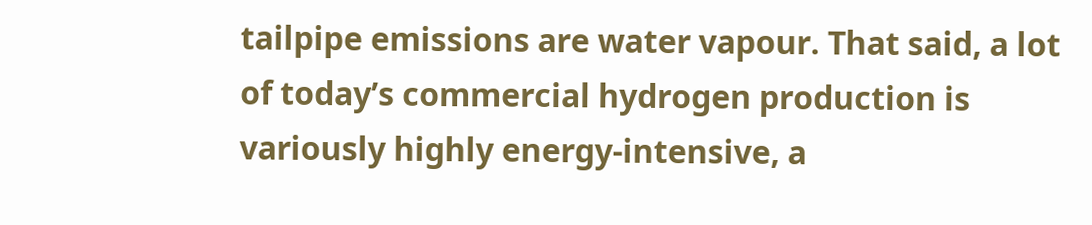tailpipe emissions are water vapour. That said, a lot of today’s commercial hydrogen production is variously highly energy-intensive, a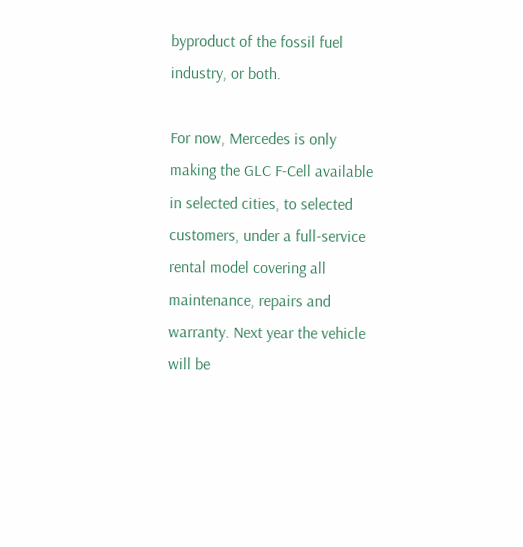byproduct of the fossil fuel industry, or both.

For now, Mercedes is only making the GLC F-Cell available in selected cities, to selected customers, under a full-service rental model covering all maintenance, repairs and warranty. Next year the vehicle will be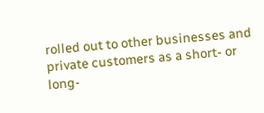rolled out to other businesses and private customers as a short- or long-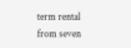term rental from seven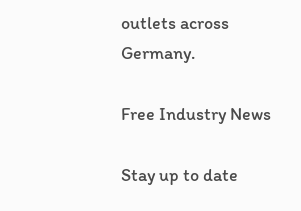outlets across Germany.

Free Industry News

Stay up to date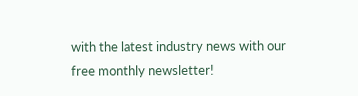with the latest industry news with our free monthly newsletter!